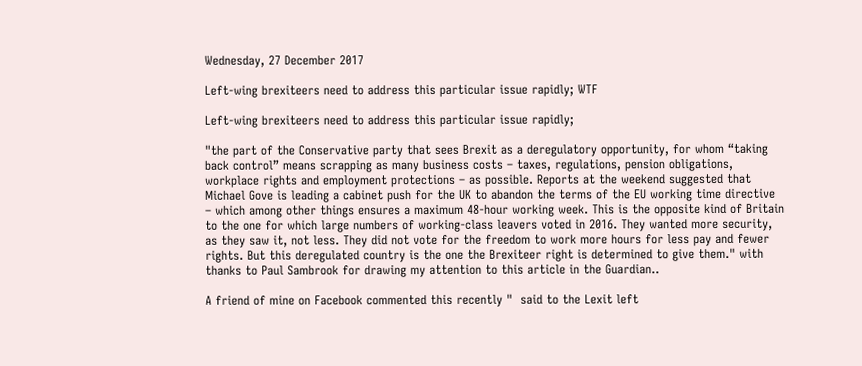Wednesday, 27 December 2017

Left-wing brexiteers need to address this particular issue rapidly; WTF

Left-wing brexiteers need to address this particular issue rapidly;

"the part of the Conservative party that sees Brexit as a deregulatory opportunity, for whom “taking back control” means scrapping as many business costs – taxes, regulations, pension obligations, workplace rights and employment protections – as possible. Reports at the weekend suggested that Michael Gove is leading a cabinet push for the UK to abandon the terms of the EU working time directive – which among other things ensures a maximum 48-hour working week. This is the opposite kind of Britain to the one for which large numbers of working-class leavers voted in 2016. They wanted more security, as they saw it, not less. They did not vote for the freedom to work more hours for less pay and fewer rights. But this deregulated country is the one the Brexiteer right is determined to give them." with thanks to Paul Sambrook for drawing my attention to this article in the Guardian..

A friend of mine on Facebook commented this recently "  said to the Lexit left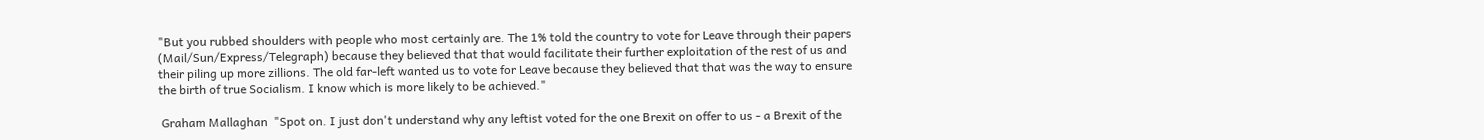"But you rubbed shoulders with people who most certainly are. The 1% told the country to vote for Leave through their papers (Mail/Sun/Express/Telegraph) because they believed that that would facilitate their further exploitation of the rest of us and their piling up more zillions. The old far-left wanted us to vote for Leave because they believed that that was the way to ensure the birth of true Socialism. I know which is more likely to be achieved."

 Graham Mallaghan  "Spot on. I just don't understand why any leftist voted for the one Brexit on offer to us - a Brexit of the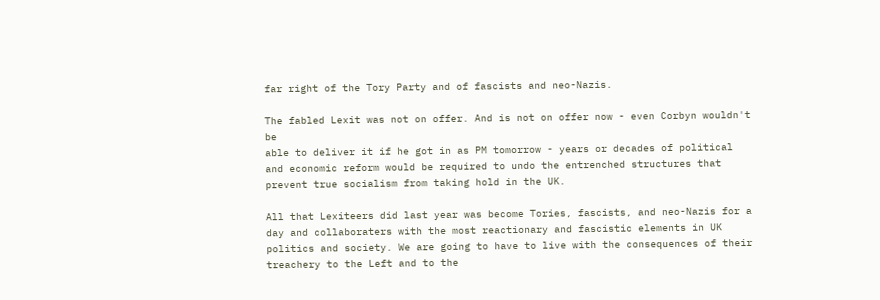far right of the Tory Party and of fascists and neo-Nazis.

The fabled Lexit was not on offer. And is not on offer now - even Corbyn wouldn't be
able to deliver it if he got in as PM tomorrow - years or decades of political and economic reform would be required to undo the entrenched structures that prevent true socialism from taking hold in the UK.

All that Lexiteers did last year was become Tories, fascists, and neo-Nazis for a day and collaboraters with the most reactionary and fascistic elements in UK politics and society. We are going to have to live with the consequences of their treachery to the Left and to the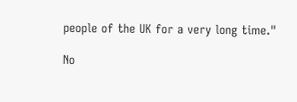people of the UK for a very long time."

No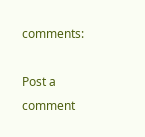comments:

Post a comment